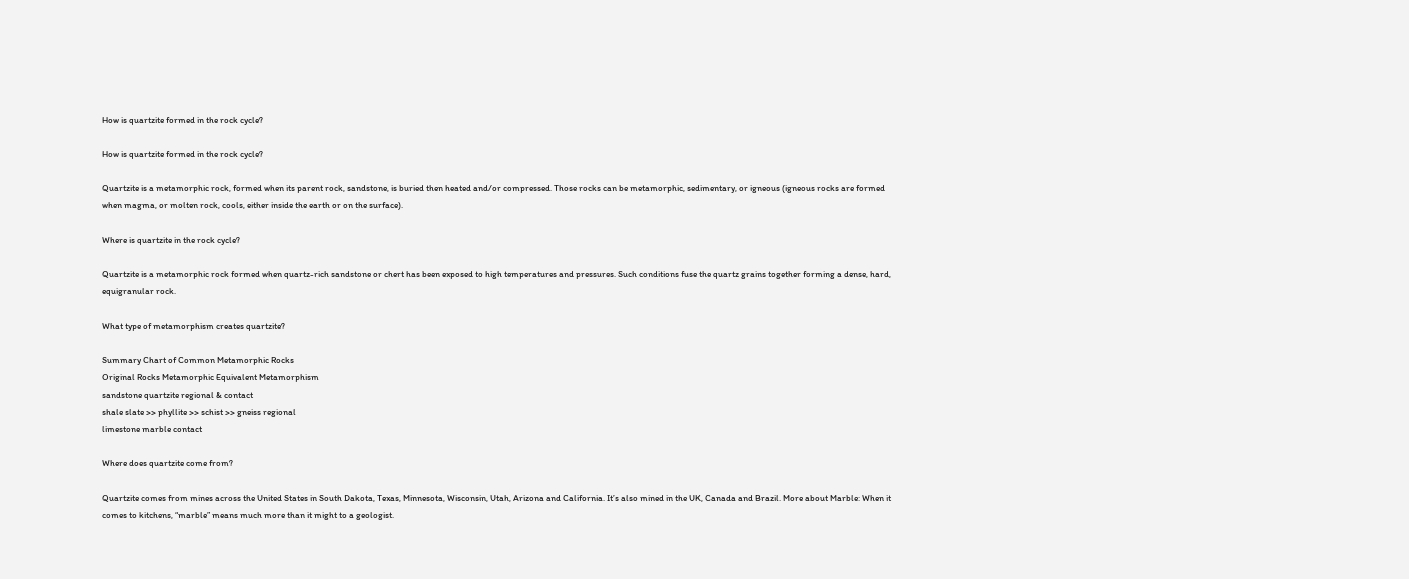How is quartzite formed in the rock cycle?

How is quartzite formed in the rock cycle?

Quartzite is a metamorphic rock, formed when its parent rock, sandstone, is buried then heated and/or compressed. Those rocks can be metamorphic, sedimentary, or igneous (igneous rocks are formed when magma, or molten rock, cools, either inside the earth or on the surface).

Where is quartzite in the rock cycle?

Quartzite is a metamorphic rock formed when quartz-rich sandstone or chert has been exposed to high temperatures and pressures. Such conditions fuse the quartz grains together forming a dense, hard, equigranular rock.

What type of metamorphism creates quartzite?

Summary Chart of Common Metamorphic Rocks
Original Rocks Metamorphic Equivalent Metamorphism
sandstone quartzite regional & contact
shale slate >> phyllite >> schist >> gneiss regional
limestone marble contact

Where does quartzite come from?

Quartzite comes from mines across the United States in South Dakota, Texas, Minnesota, Wisconsin, Utah, Arizona and California. It’s also mined in the UK, Canada and Brazil. More about Marble: When it comes to kitchens, “marble” means much more than it might to a geologist.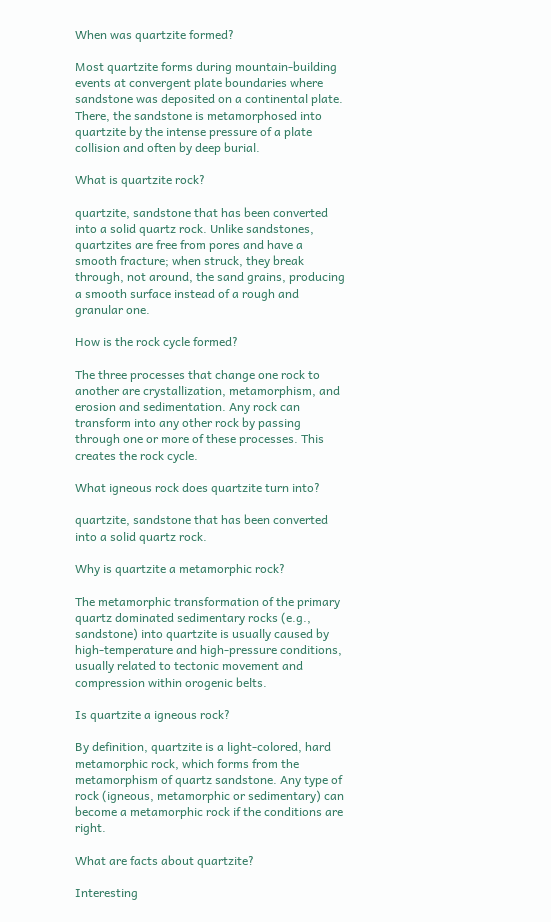When was quartzite formed?

Most quartzite forms during mountain-building events at convergent plate boundaries where sandstone was deposited on a continental plate. There, the sandstone is metamorphosed into quartzite by the intense pressure of a plate collision and often by deep burial.

What is quartzite rock?

quartzite, sandstone that has been converted into a solid quartz rock. Unlike sandstones, quartzites are free from pores and have a smooth fracture; when struck, they break through, not around, the sand grains, producing a smooth surface instead of a rough and granular one.

How is the rock cycle formed?

The three processes that change one rock to another are crystallization, metamorphism, and erosion and sedimentation. Any rock can transform into any other rock by passing through one or more of these processes. This creates the rock cycle.

What igneous rock does quartzite turn into?

quartzite, sandstone that has been converted into a solid quartz rock.

Why is quartzite a metamorphic rock?

The metamorphic transformation of the primary quartz dominated sedimentary rocks (e.g., sandstone) into quartzite is usually caused by high-temperature and high-pressure conditions, usually related to tectonic movement and compression within orogenic belts.

Is quartzite a igneous rock?

By definition, quartzite is a light-colored, hard metamorphic rock, which forms from the metamorphism of quartz sandstone. Any type of rock (igneous, metamorphic or sedimentary) can become a metamorphic rock if the conditions are right.

What are facts about quartzite?

Interesting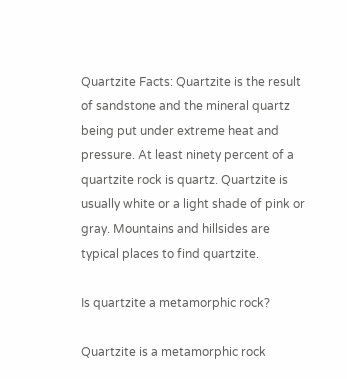Quartzite Facts: Quartzite is the result of sandstone and the mineral quartz being put under extreme heat and pressure. At least ninety percent of a quartzite rock is quartz. Quartzite is usually white or a light shade of pink or gray. Mountains and hillsides are typical places to find quartzite.

Is quartzite a metamorphic rock?

Quartzite is a metamorphic rock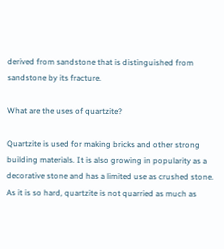derived from sandstone that is distinguished from sandstone by its fracture.

What are the uses of quartzite?

Quartzite is used for making bricks and other strong building materials. It is also growing in popularity as a decorative stone and has a limited use as crushed stone. As it is so hard, quartzite is not quarried as much as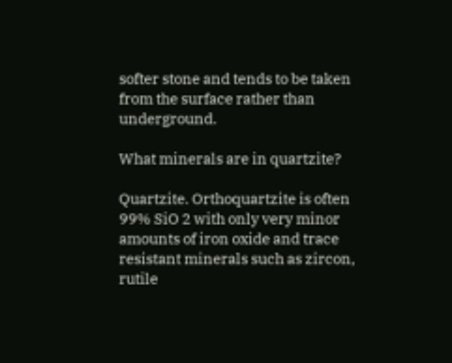softer stone and tends to be taken from the surface rather than underground.

What minerals are in quartzite?

Quartzite. Orthoquartzite is often 99% SiO 2 with only very minor amounts of iron oxide and trace resistant minerals such as zircon, rutile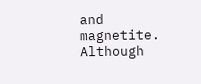and magnetite. Although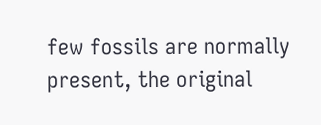few fossils are normally present, the original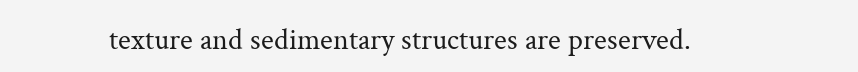texture and sedimentary structures are preserved.